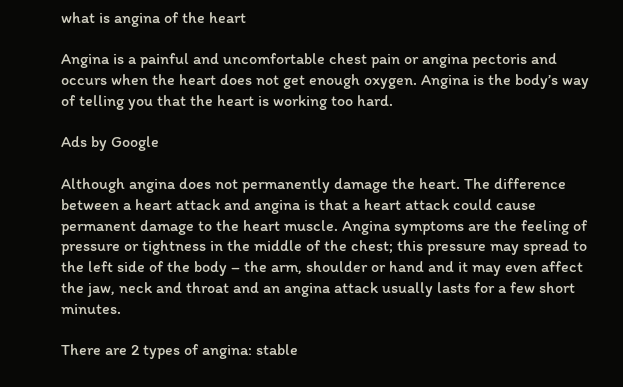what is angina of the heart

Angina is a painful and uncomfortable chest pain or angina pectoris and occurs when the heart does not get enough oxygen. Angina is the body’s way of telling you that the heart is working too hard.

Ads by Google

Although angina does not permanently damage the heart. The difference between a heart attack and angina is that a heart attack could cause permanent damage to the heart muscle. Angina symptoms are the feeling of pressure or tightness in the middle of the chest; this pressure may spread to the left side of the body – the arm, shoulder or hand and it may even affect the jaw, neck and throat and an angina attack usually lasts for a few short minutes.

There are 2 types of angina: stable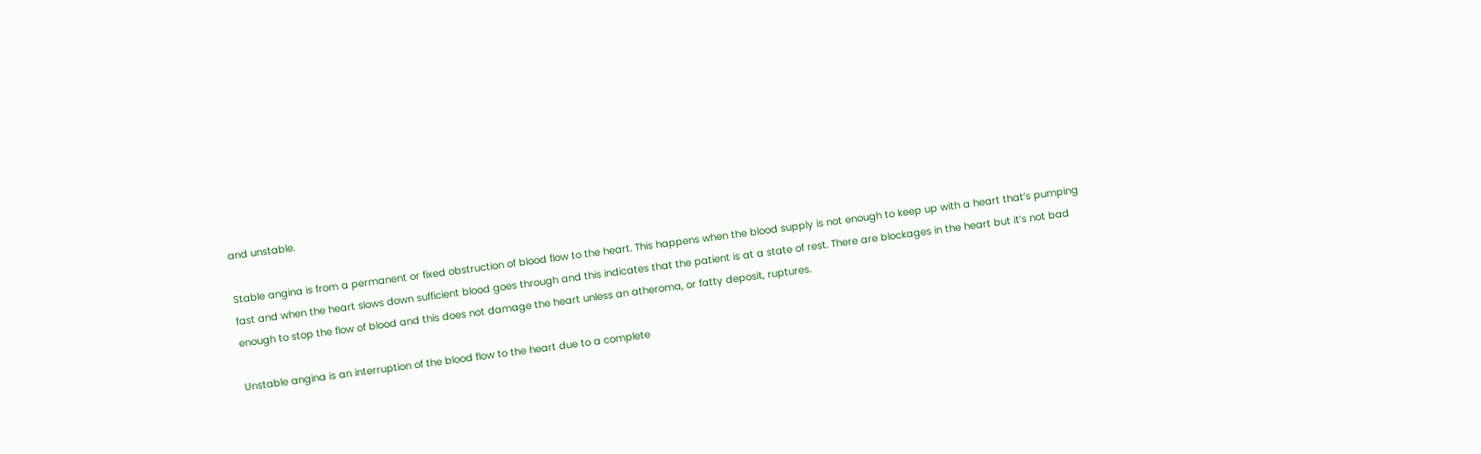and unstable.

Stable angina is from a permanent or fixed obstruction of blood flow to the heart. This happens when the blood supply is not enough to keep up with a heart that’s pumping fast and when the heart slows down sufficient blood goes through and this indicates that the patient is at a state of rest. There are blockages in the heart but it’s not bad enough to stop the flow of blood and this does not damage the heart unless an atheroma, or fatty deposit, ruptures.

Unstable angina is an interruption of the blood flow to the heart due to a complete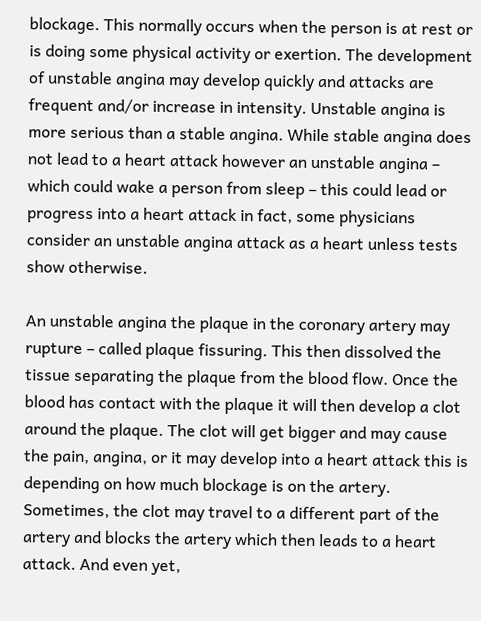blockage. This normally occurs when the person is at rest or is doing some physical activity or exertion. The development of unstable angina may develop quickly and attacks are frequent and/or increase in intensity. Unstable angina is more serious than a stable angina. While stable angina does not lead to a heart attack however an unstable angina – which could wake a person from sleep – this could lead or progress into a heart attack in fact, some physicians consider an unstable angina attack as a heart unless tests show otherwise.

An unstable angina the plaque in the coronary artery may rupture – called plaque fissuring. This then dissolved the tissue separating the plaque from the blood flow. Once the blood has contact with the plaque it will then develop a clot around the plaque. The clot will get bigger and may cause the pain, angina, or it may develop into a heart attack this is depending on how much blockage is on the artery. Sometimes, the clot may travel to a different part of the artery and blocks the artery which then leads to a heart attack. And even yet,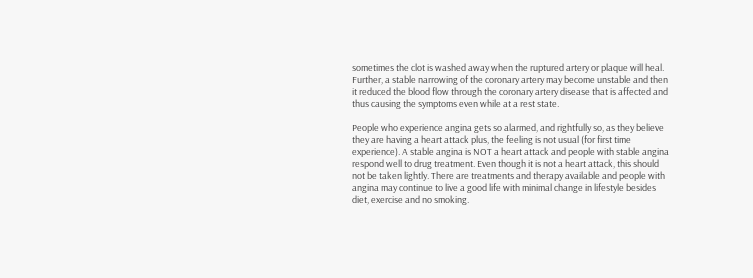sometimes the clot is washed away when the ruptured artery or plaque will heal. Further, a stable narrowing of the coronary artery may become unstable and then it reduced the blood flow through the coronary artery disease that is affected and thus causing the symptoms even while at a rest state.

People who experience angina gets so alarmed, and rightfully so, as they believe they are having a heart attack plus, the feeling is not usual (for first time experience). A stable angina is NOT a heart attack and people with stable angina respond well to drug treatment. Even though it is not a heart attack, this should not be taken lightly. There are treatments and therapy available and people with angina may continue to live a good life with minimal change in lifestyle besides diet, exercise and no smoking.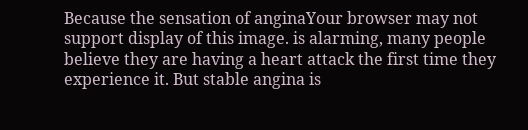Because the sensation of anginaYour browser may not support display of this image. is alarming, many people believe they are having a heart attack the first time they experience it. But stable angina is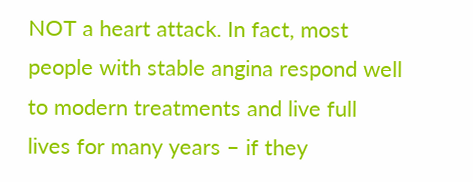NOT a heart attack. In fact, most people with stable angina respond well to modern treatments and live full lives for many years – if they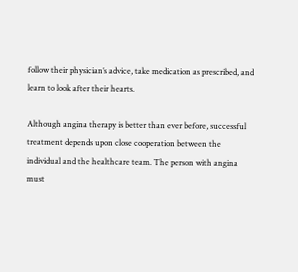follow their physician’s advice, take medication as prescribed, and learn to look after their hearts.

Although angina therapy is better than ever before, successful treatment depends upon close cooperation between the individual and the healthcare team. The person with angina must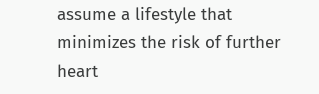assume a lifestyle that minimizes the risk of further heart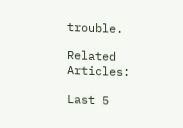trouble.

Related Articles:

Last 5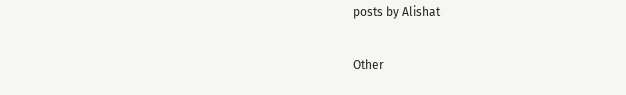posts by Alishat

Other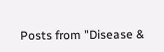Posts from "Disease &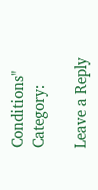Conditions" Category:

Leave a Reply